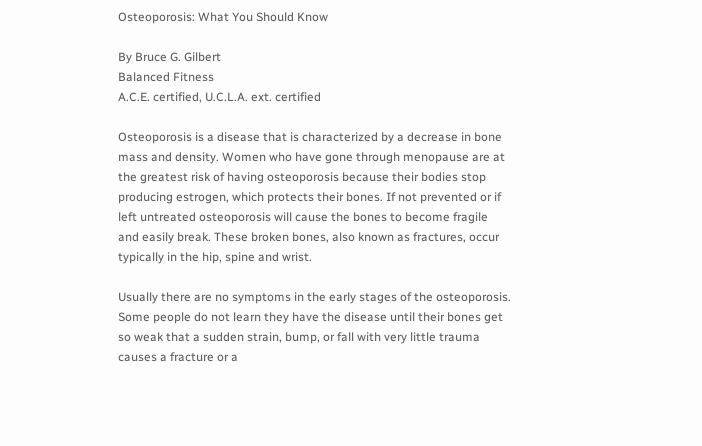Osteoporosis: What You Should Know

By Bruce G. Gilbert
Balanced Fitness
A.C.E. certified, U.C.L.A. ext. certified

Osteoporosis is a disease that is characterized by a decrease in bone mass and density. Women who have gone through menopause are at the greatest risk of having osteoporosis because their bodies stop producing estrogen, which protects their bones. If not prevented or if left untreated osteoporosis will cause the bones to become fragile and easily break. These broken bones, also known as fractures, occur typically in the hip, spine and wrist.

Usually there are no symptoms in the early stages of the osteoporosis. Some people do not learn they have the disease until their bones get so weak that a sudden strain, bump, or fall with very little trauma causes a fracture or a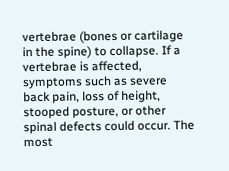vertebrae (bones or cartilage in the spine) to collapse. If a vertebrae is affected, symptoms such as severe back pain, loss of height, stooped posture, or other spinal defects could occur. The most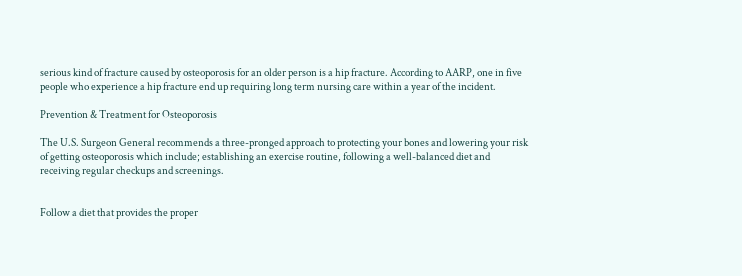serious kind of fracture caused by osteoporosis for an older person is a hip fracture. According to AARP, one in five people who experience a hip fracture end up requiring long term nursing care within a year of the incident.

Prevention & Treatment for Osteoporosis

The U.S. Surgeon General recommends a three-pronged approach to protecting your bones and lowering your risk of getting osteoporosis which include; establishing an exercise routine, following a well-balanced diet and receiving regular checkups and screenings.


Follow a diet that provides the proper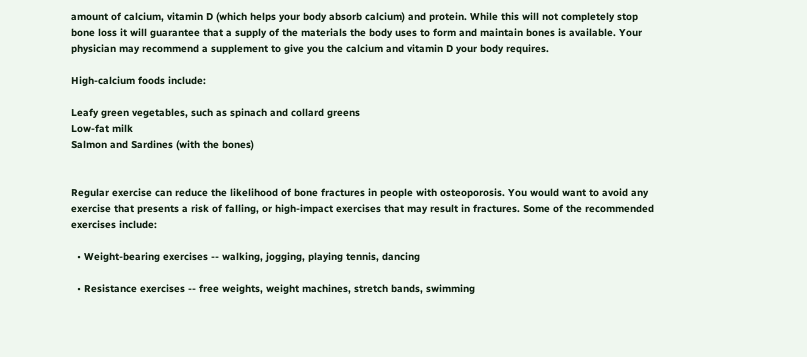amount of calcium, vitamin D (which helps your body absorb calcium) and protein. While this will not completely stop bone loss it will guarantee that a supply of the materials the body uses to form and maintain bones is available. Your physician may recommend a supplement to give you the calcium and vitamin D your body requires.

High-calcium foods include:

Leafy green vegetables, such as spinach and collard greens
Low-fat milk
Salmon and Sardines (with the bones)


Regular exercise can reduce the likelihood of bone fractures in people with osteoporosis. You would want to avoid any exercise that presents a risk of falling, or high-impact exercises that may result in fractures. Some of the recommended exercises include:

  • Weight-bearing exercises -- walking, jogging, playing tennis, dancing

  • Resistance exercises -- free weights, weight machines, stretch bands, swimming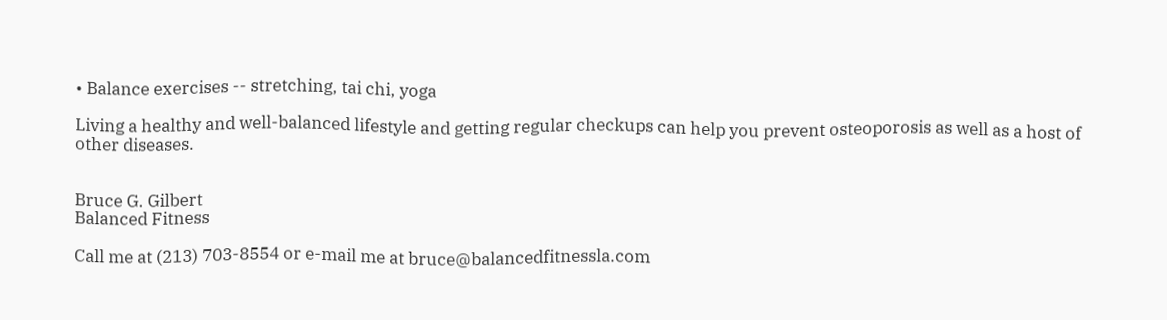• Balance exercises -- stretching, tai chi, yoga

Living a healthy and well-balanced lifestyle and getting regular checkups can help you prevent osteoporosis as well as a host of other diseases.


Bruce G. Gilbert
Balanced Fitness

Call me at (213) 703-8554 or e-mail me at bruce@balancedfitnessla.com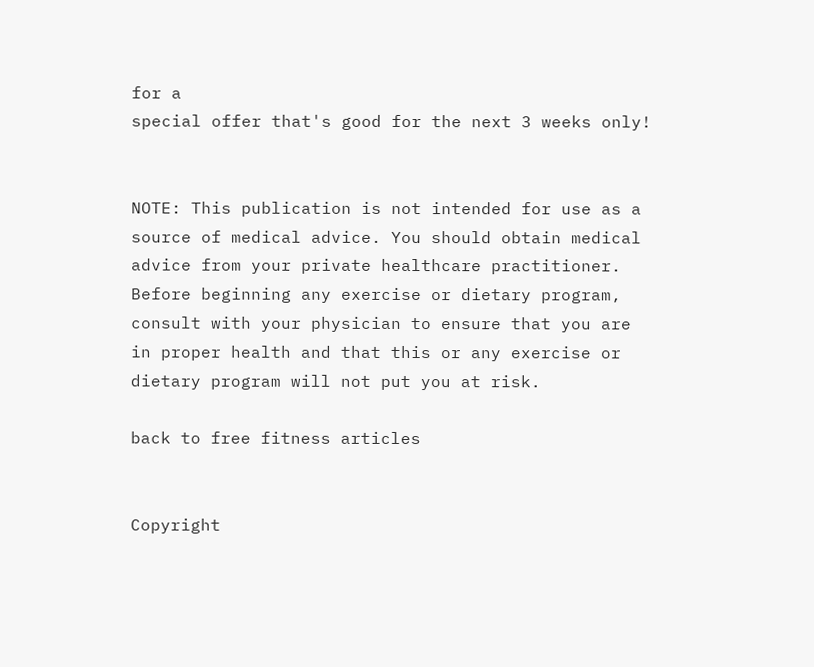for a
special offer that's good for the next 3 weeks only!


NOTE: This publication is not intended for use as a source of medical advice. You should obtain medical advice from your private healthcare practitioner. Before beginning any exercise or dietary program, consult with your physician to ensure that you are in proper health and that this or any exercise or dietary program will not put you at risk.

back to free fitness articles


Copyright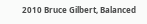2010 Bruce Gilbert, Balanced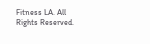Fitness LA. All Rights Reserved.